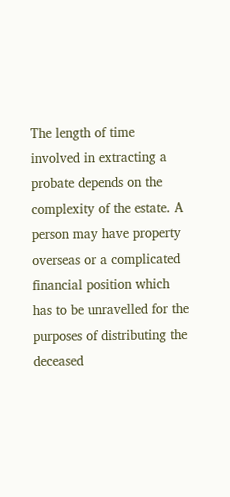The length of time involved in extracting a probate depends on the complexity of the estate. A person may have property overseas or a complicated financial position which has to be unravelled for the purposes of distributing the deceased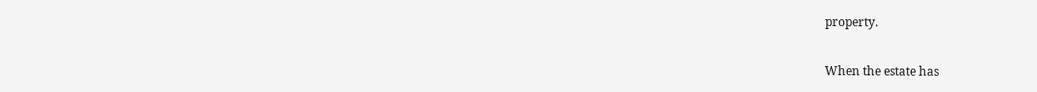property.

When the estate has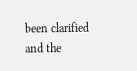been clarified and the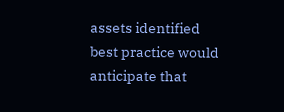assets identified best practice would anticipate that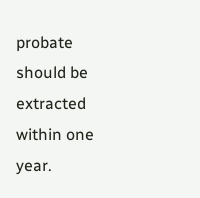probate should be extracted within one year.